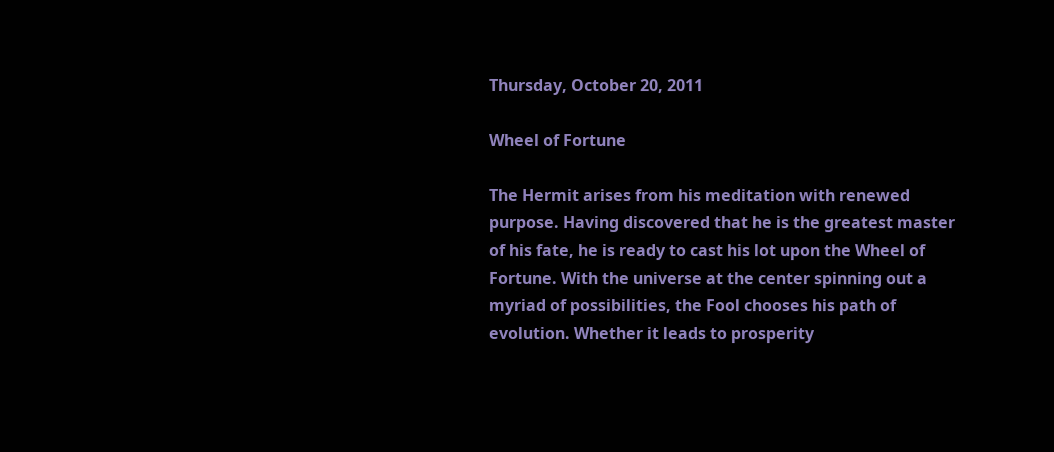Thursday, October 20, 2011

Wheel of Fortune

The Hermit arises from his meditation with renewed purpose. Having discovered that he is the greatest master of his fate, he is ready to cast his lot upon the Wheel of Fortune. With the universe at the center spinning out a myriad of possibilities, the Fool chooses his path of evolution. Whether it leads to prosperity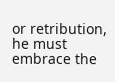or retribution, he must embrace the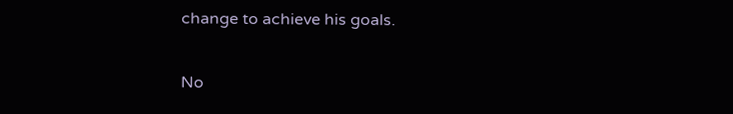change to achieve his goals.

No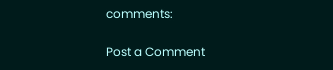comments:

Post a Comment